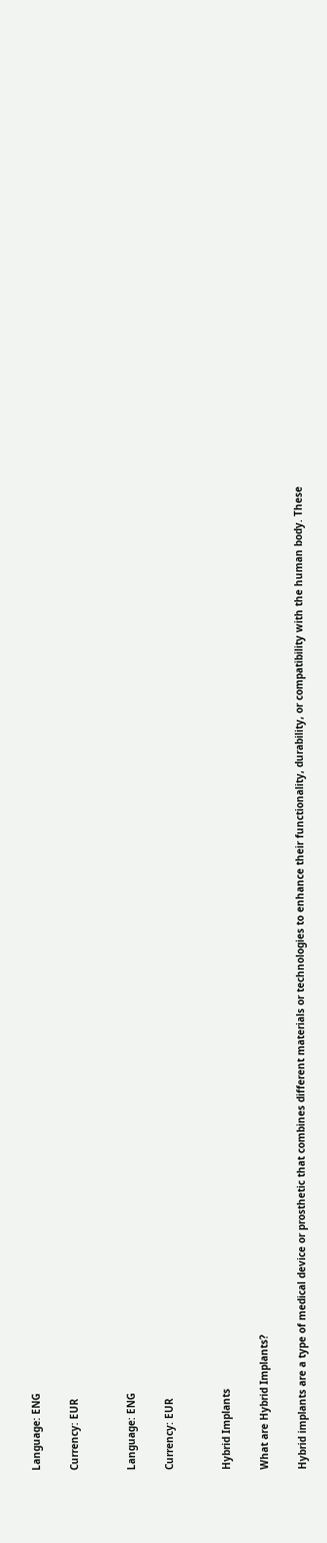Language: ENG

Currency: EUR


Language: ENG

Currency: EUR


Hybrid Implants

What are Hybrid Implants?

Hybrid implants are a type of medical device or prosthetic that combines different materials or technologies to enhance their functionality, durability, or compatibility with the human body. These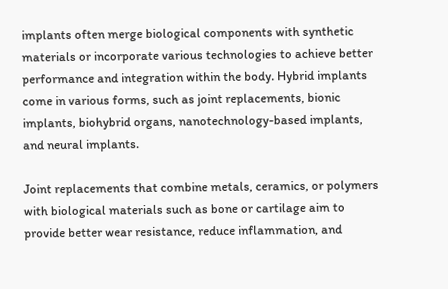implants often merge biological components with synthetic materials or incorporate various technologies to achieve better performance and integration within the body. Hybrid implants come in various forms, such as joint replacements, bionic implants, biohybrid organs, nanotechnology-based implants, and neural implants.

Joint replacements that combine metals, ceramics, or polymers with biological materials such as bone or cartilage aim to provide better wear resistance, reduce inflammation, and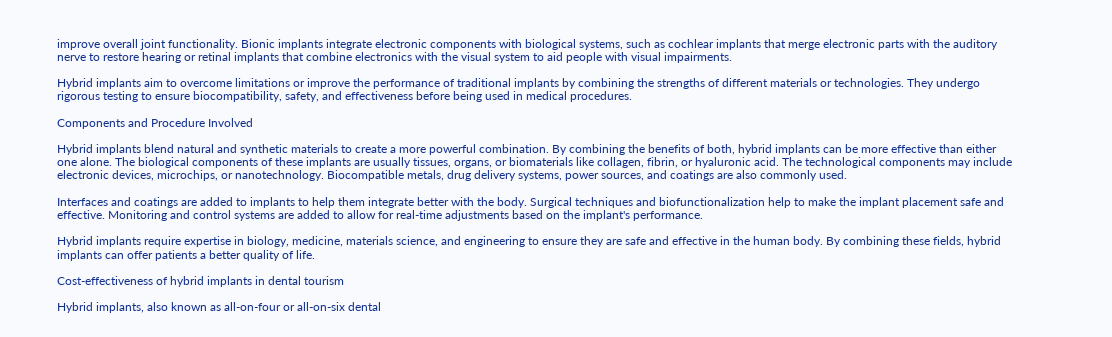improve overall joint functionality. Bionic implants integrate electronic components with biological systems, such as cochlear implants that merge electronic parts with the auditory nerve to restore hearing or retinal implants that combine electronics with the visual system to aid people with visual impairments.

Hybrid implants aim to overcome limitations or improve the performance of traditional implants by combining the strengths of different materials or technologies. They undergo rigorous testing to ensure biocompatibility, safety, and effectiveness before being used in medical procedures.

Components and Procedure Involved

Hybrid implants blend natural and synthetic materials to create a more powerful combination. By combining the benefits of both, hybrid implants can be more effective than either one alone. The biological components of these implants are usually tissues, organs, or biomaterials like collagen, fibrin, or hyaluronic acid. The technological components may include electronic devices, microchips, or nanotechnology. Biocompatible metals, drug delivery systems, power sources, and coatings are also commonly used.

Interfaces and coatings are added to implants to help them integrate better with the body. Surgical techniques and biofunctionalization help to make the implant placement safe and effective. Monitoring and control systems are added to allow for real-time adjustments based on the implant's performance.

Hybrid implants require expertise in biology, medicine, materials science, and engineering to ensure they are safe and effective in the human body. By combining these fields, hybrid implants can offer patients a better quality of life.

Cost-effectiveness of hybrid implants in dental tourism

Hybrid implants, also known as all-on-four or all-on-six dental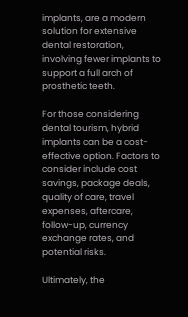implants, are a modern solution for extensive dental restoration, involving fewer implants to support a full arch of prosthetic teeth.

For those considering dental tourism, hybrid implants can be a cost-effective option. Factors to consider include cost savings, package deals, quality of care, travel expenses, aftercare, follow-up, currency exchange rates, and potential risks.

Ultimately, the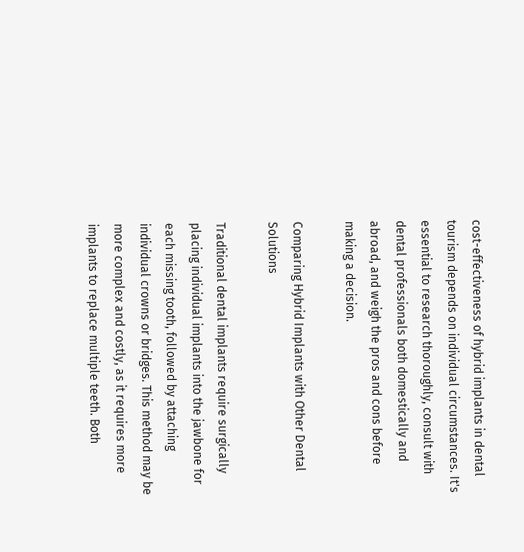cost-effectiveness of hybrid implants in dental tourism depends on individual circumstances. It's essential to research thoroughly, consult with dental professionals both domestically and abroad, and weigh the pros and cons before making a decision.

Comparing Hybrid Implants with Other Dental Solutions

Traditional dental implants require surgically placing individual implants into the jawbone for each missing tooth, followed by attaching individual crowns or bridges. This method may be more complex and costly, as it requires more implants to replace multiple teeth. Both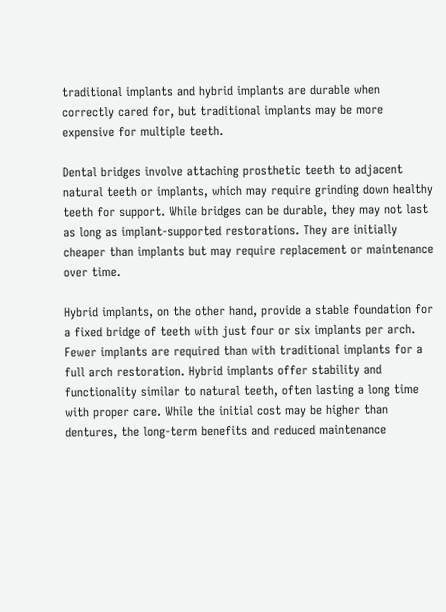traditional implants and hybrid implants are durable when correctly cared for, but traditional implants may be more expensive for multiple teeth.

Dental bridges involve attaching prosthetic teeth to adjacent natural teeth or implants, which may require grinding down healthy teeth for support. While bridges can be durable, they may not last as long as implant-supported restorations. They are initially cheaper than implants but may require replacement or maintenance over time.

Hybrid implants, on the other hand, provide a stable foundation for a fixed bridge of teeth with just four or six implants per arch. Fewer implants are required than with traditional implants for a full arch restoration. Hybrid implants offer stability and functionality similar to natural teeth, often lasting a long time with proper care. While the initial cost may be higher than dentures, the long-term benefits and reduced maintenance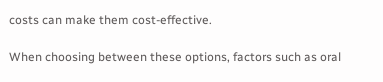costs can make them cost-effective.

When choosing between these options, factors such as oral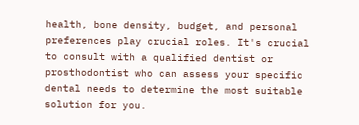health, bone density, budget, and personal preferences play crucial roles. It's crucial to consult with a qualified dentist or prosthodontist who can assess your specific dental needs to determine the most suitable solution for you.